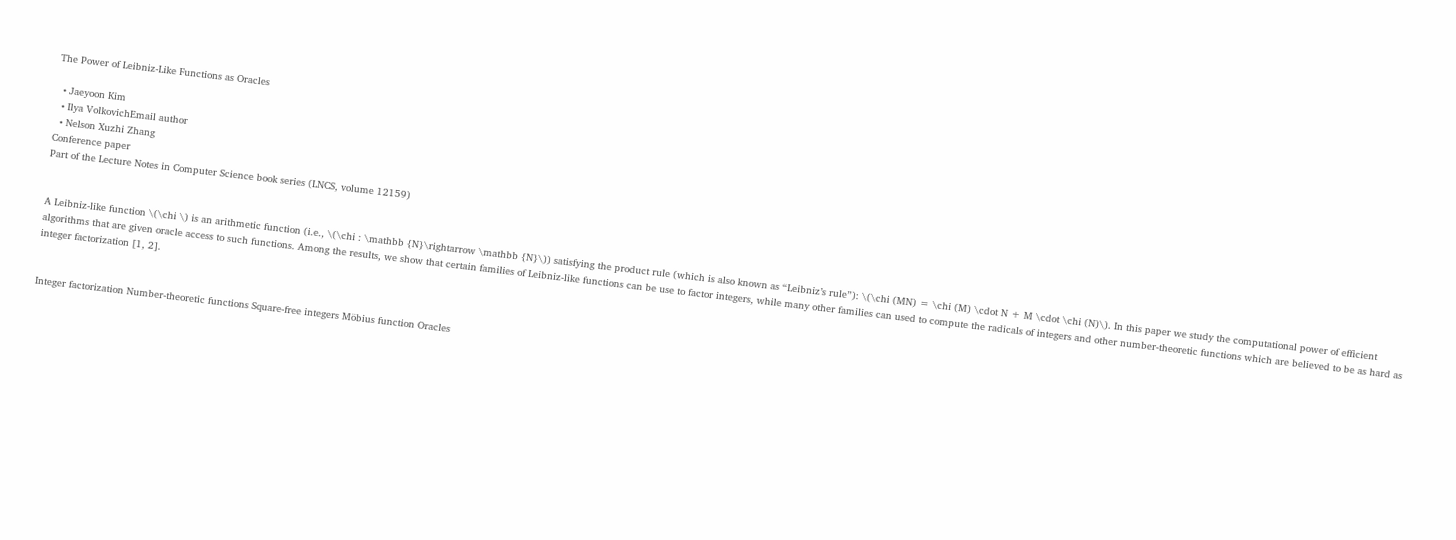The Power of Leibniz-Like Functions as Oracles

  • Jaeyoon Kim
  • Ilya VolkovichEmail author
  • Nelson Xuzhi Zhang
Conference paper
Part of the Lecture Notes in Computer Science book series (LNCS, volume 12159)


A Leibniz-like function \(\chi \) is an arithmetic function (i.e., \(\chi : \mathbb {N}\rightarrow \mathbb {N}\)) satisfying the product rule (which is also known as “Leibniz’s rule”): \(\chi (MN) = \chi (M) \cdot N + M \cdot \chi (N)\). In this paper we study the computational power of efficient algorithms that are given oracle access to such functions. Among the results, we show that certain families of Leibniz-like functions can be use to factor integers, while many other families can used to compute the radicals of integers and other number-theoretic functions which are believed to be as hard as integer factorization [1, 2].


Integer factorization Number-theoretic functions Square-free integers Möbius function Oracles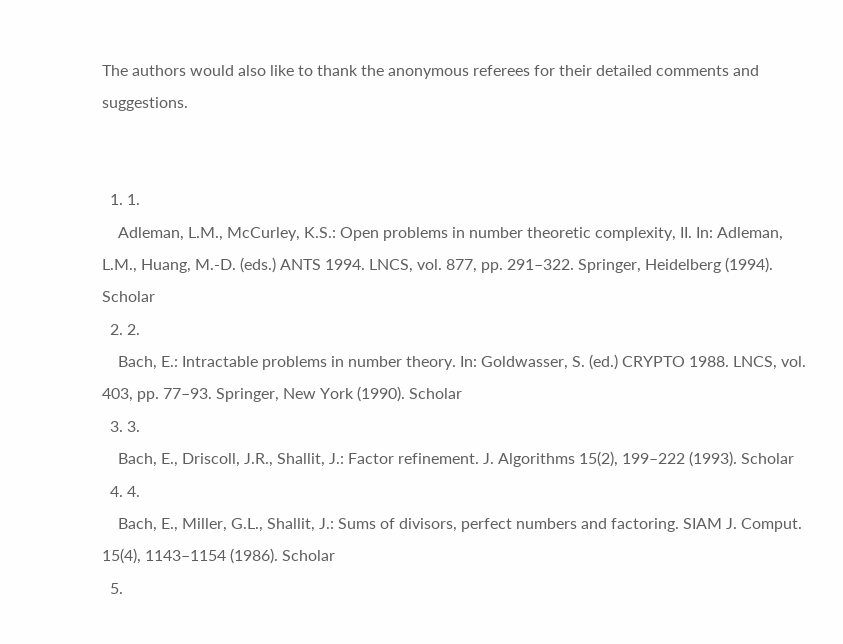The authors would also like to thank the anonymous referees for their detailed comments and suggestions.


  1. 1.
    Adleman, L.M., McCurley, K.S.: Open problems in number theoretic complexity, II. In: Adleman, L.M., Huang, M.-D. (eds.) ANTS 1994. LNCS, vol. 877, pp. 291–322. Springer, Heidelberg (1994). Scholar
  2. 2.
    Bach, E.: Intractable problems in number theory. In: Goldwasser, S. (ed.) CRYPTO 1988. LNCS, vol. 403, pp. 77–93. Springer, New York (1990). Scholar
  3. 3.
    Bach, E., Driscoll, J.R., Shallit, J.: Factor refinement. J. Algorithms 15(2), 199–222 (1993). Scholar
  4. 4.
    Bach, E., Miller, G.L., Shallit, J.: Sums of divisors, perfect numbers and factoring. SIAM J. Comput. 15(4), 1143–1154 (1986). Scholar
  5.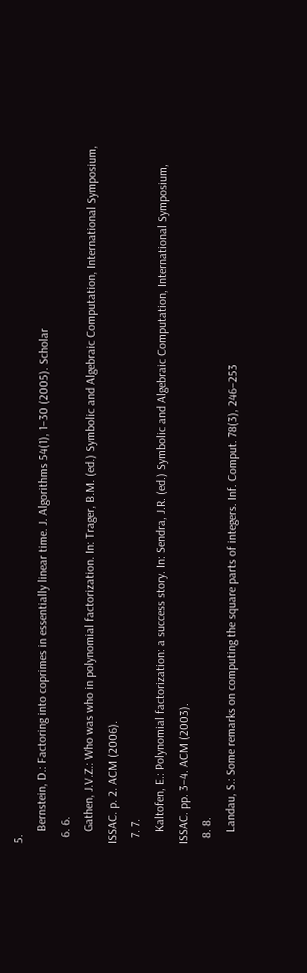5.
    Bernstein, D.: Factoring into coprimes in essentially linear time. J. Algorithms 54(1), 1–30 (2005). Scholar
  6. 6.
    Gathen, J.V.Z.: Who was who in polynomial factorization. In: Trager, B.M. (ed.) Symbolic and Algebraic Computation, International Symposium, ISSAC. p. 2. ACM (2006).
  7. 7.
    Kaltofen, E.: Polynomial factorization: a success story. In: Sendra, J.R. (ed.) Symbolic and Algebraic Computation, International Symposium, ISSAC. pp. 3–4. ACM (2003).
  8. 8.
    Landau, S.: Some remarks on computing the square parts of integers. Inf. Comput. 78(3), 246–253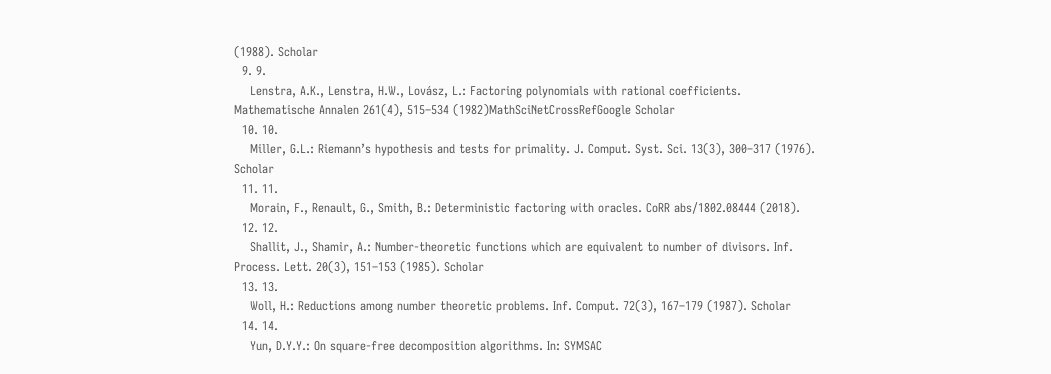(1988). Scholar
  9. 9.
    Lenstra, A.K., Lenstra, H.W., Lovász, L.: Factoring polynomials with rational coefficients. Mathematische Annalen 261(4), 515–534 (1982)MathSciNetCrossRefGoogle Scholar
  10. 10.
    Miller, G.L.: Riemann’s hypothesis and tests for primality. J. Comput. Syst. Sci. 13(3), 300–317 (1976). Scholar
  11. 11.
    Morain, F., Renault, G., Smith, B.: Deterministic factoring with oracles. CoRR abs/1802.08444 (2018).
  12. 12.
    Shallit, J., Shamir, A.: Number-theoretic functions which are equivalent to number of divisors. Inf. Process. Lett. 20(3), 151–153 (1985). Scholar
  13. 13.
    Woll, H.: Reductions among number theoretic problems. Inf. Comput. 72(3), 167–179 (1987). Scholar
  14. 14.
    Yun, D.Y.Y.: On square-free decomposition algorithms. In: SYMSAC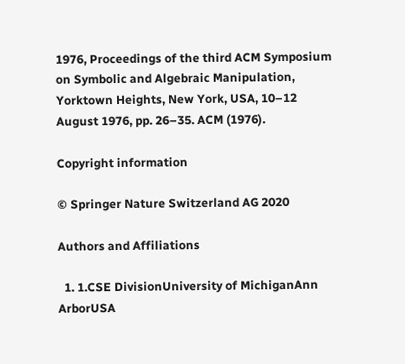1976, Proceedings of the third ACM Symposium on Symbolic and Algebraic Manipulation, Yorktown Heights, New York, USA, 10–12 August 1976, pp. 26–35. ACM (1976).

Copyright information

© Springer Nature Switzerland AG 2020

Authors and Affiliations

  1. 1.CSE DivisionUniversity of MichiganAnn ArborUSA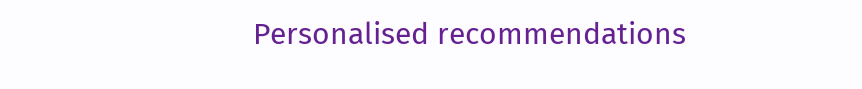Personalised recommendations